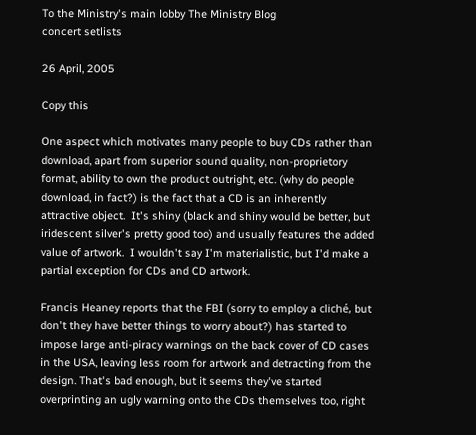To the Ministry's main lobby The Ministry Blog
concert setlists

26 April, 2005

Copy this

One aspect which motivates many people to buy CDs rather than download, apart from superior sound quality, non-proprietory format, ability to own the product outright, etc. (why do people download, in fact?) is the fact that a CD is an inherently attractive object.  It's shiny (black and shiny would be better, but iridescent silver's pretty good too) and usually features the added value of artwork.  I wouldn't say I'm materialistic, but I'd make a partial exception for CDs and CD artwork.

Francis Heaney reports that the FBI (sorry to employ a cliché, but don't they have better things to worry about?) has started to impose large anti-piracy warnings on the back cover of CD cases in the USA, leaving less room for artwork and detracting from the design. That's bad enough, but it seems they've started overprinting an ugly warning onto the CDs themselves too, right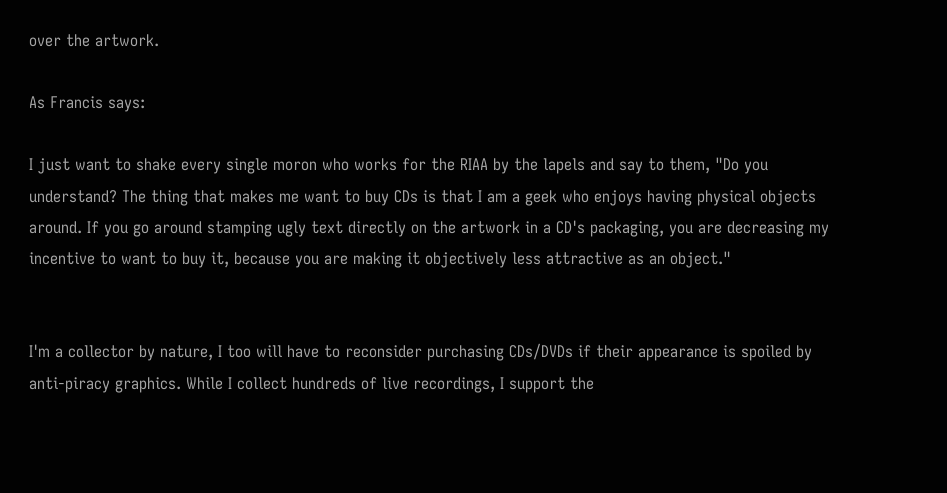over the artwork.

As Francis says:

I just want to shake every single moron who works for the RIAA by the lapels and say to them, "Do you understand? The thing that makes me want to buy CDs is that I am a geek who enjoys having physical objects around. If you go around stamping ugly text directly on the artwork in a CD's packaging, you are decreasing my incentive to want to buy it, because you are making it objectively less attractive as an object."


I'm a collector by nature, I too will have to reconsider purchasing CDs/DVDs if their appearance is spoiled by anti-piracy graphics. While I collect hundreds of live recordings, I support the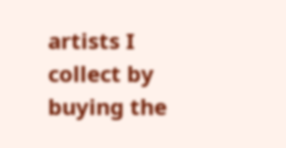artists I collect by buying the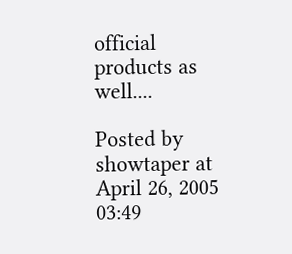official products as well....

Posted by showtaper at April 26, 2005 03:49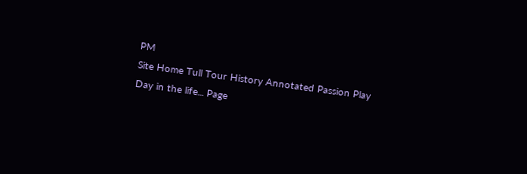PM
Site Home Tull Tour History Annotated Passion Play
Day in the life... Page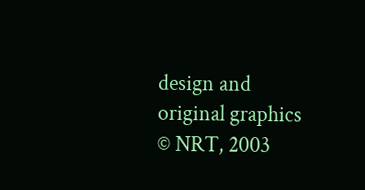design and original graphics © NRT, 2003